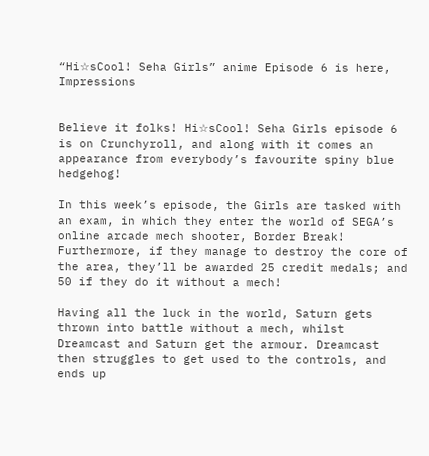“Hi☆sCool! Seha Girls” anime Episode 6 is here, Impressions


Believe it folks! Hi☆sCool! Seha Girls episode 6 is on Crunchyroll, and along with it comes an appearance from everybody’s favourite spiny blue hedgehog!

In this week’s episode, the Girls are tasked with an exam, in which they enter the world of SEGA’s online arcade mech shooter, Border Break! Furthermore, if they manage to destroy the core of the area, they’ll be awarded 25 credit medals; and 50 if they do it without a mech!

Having all the luck in the world, Saturn gets thrown into battle without a mech, whilst Dreamcast and Saturn get the armour. Dreamcast then struggles to get used to the controls, and ends up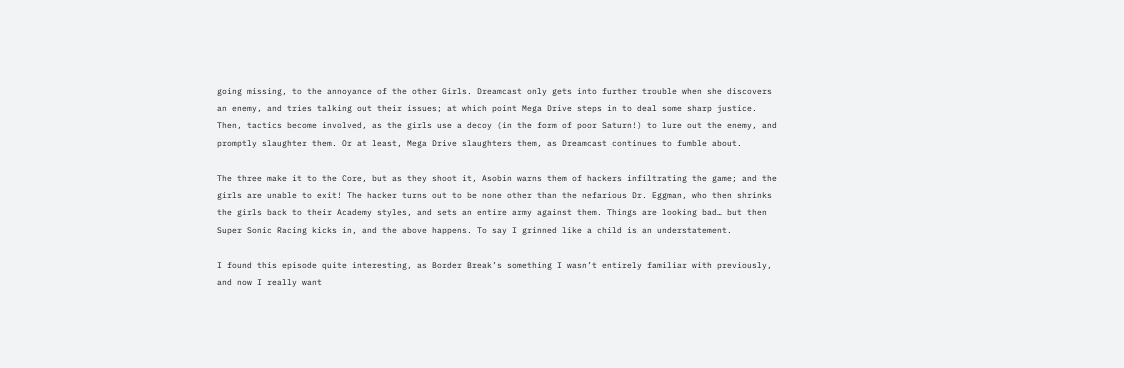going missing, to the annoyance of the other Girls. Dreamcast only gets into further trouble when she discovers an enemy, and tries talking out their issues; at which point Mega Drive steps in to deal some sharp justice. Then, tactics become involved, as the girls use a decoy (in the form of poor Saturn!) to lure out the enemy, and promptly slaughter them. Or at least, Mega Drive slaughters them, as Dreamcast continues to fumble about.

The three make it to the Core, but as they shoot it, Asobin warns them of hackers infiltrating the game; and the girls are unable to exit! The hacker turns out to be none other than the nefarious Dr. Eggman, who then shrinks the girls back to their Academy styles, and sets an entire army against them. Things are looking bad… but then Super Sonic Racing kicks in, and the above happens. To say I grinned like a child is an understatement.

I found this episode quite interesting, as Border Break’s something I wasn’t entirely familiar with previously, and now I really want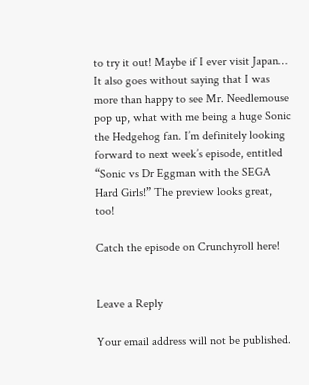to try it out! Maybe if I ever visit Japan… It also goes without saying that I was more than happy to see Mr. Needlemouse pop up, what with me being a huge Sonic the Hedgehog fan. I’m definitely looking forward to next week’s episode, entitled “Sonic vs Dr Eggman with the SEGA Hard Girls!” The preview looks great, too!

Catch the episode on Crunchyroll here!


Leave a Reply

Your email address will not be published.